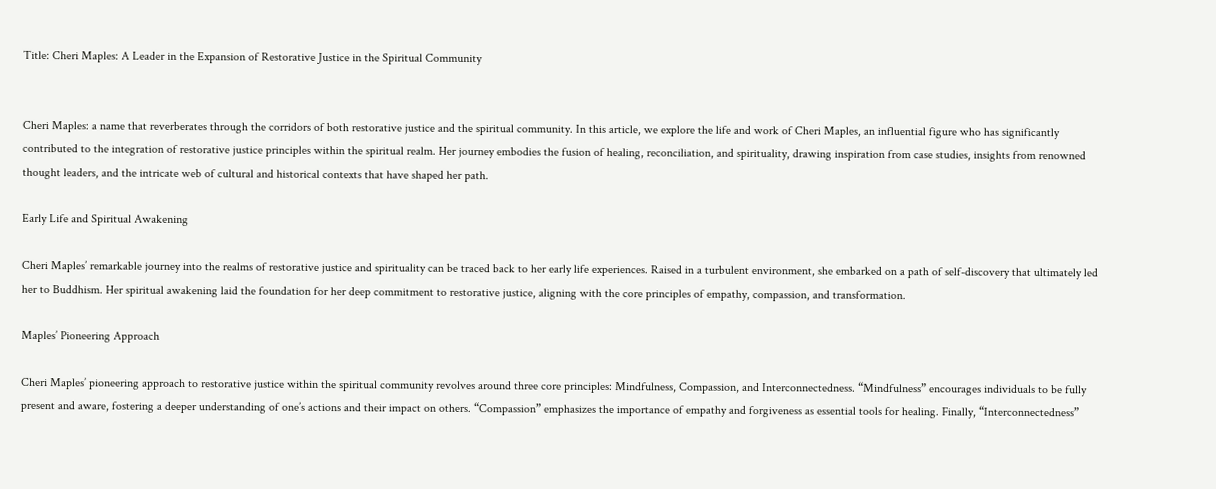Title: Cheri Maples: A Leader in the Expansion of Restorative Justice in the Spiritual Community


Cheri Maples: a name that reverberates through the corridors of both restorative justice and the spiritual community. In this article, we explore the life and work of Cheri Maples, an influential figure who has significantly contributed to the integration of restorative justice principles within the spiritual realm. Her journey embodies the fusion of healing, reconciliation, and spirituality, drawing inspiration from case studies, insights from renowned thought leaders, and the intricate web of cultural and historical contexts that have shaped her path.

Early Life and Spiritual Awakening

Cheri Maples’ remarkable journey into the realms of restorative justice and spirituality can be traced back to her early life experiences. Raised in a turbulent environment, she embarked on a path of self-discovery that ultimately led her to Buddhism. Her spiritual awakening laid the foundation for her deep commitment to restorative justice, aligning with the core principles of empathy, compassion, and transformation.

Maples’ Pioneering Approach

Cheri Maples’ pioneering approach to restorative justice within the spiritual community revolves around three core principles: Mindfulness, Compassion, and Interconnectedness. “Mindfulness” encourages individuals to be fully present and aware, fostering a deeper understanding of one’s actions and their impact on others. “Compassion” emphasizes the importance of empathy and forgiveness as essential tools for healing. Finally, “Interconnectedness”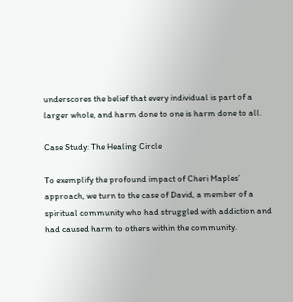underscores the belief that every individual is part of a larger whole, and harm done to one is harm done to all.

Case Study: The Healing Circle

To exemplify the profound impact of Cheri Maples’ approach, we turn to the case of David, a member of a spiritual community who had struggled with addiction and had caused harm to others within the community.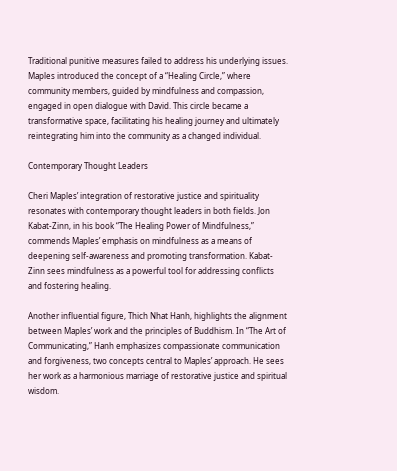Traditional punitive measures failed to address his underlying issues. Maples introduced the concept of a “Healing Circle,” where community members, guided by mindfulness and compassion, engaged in open dialogue with David. This circle became a transformative space, facilitating his healing journey and ultimately reintegrating him into the community as a changed individual.

Contemporary Thought Leaders

Cheri Maples’ integration of restorative justice and spirituality resonates with contemporary thought leaders in both fields. Jon Kabat-Zinn, in his book “The Healing Power of Mindfulness,” commends Maples’ emphasis on mindfulness as a means of deepening self-awareness and promoting transformation. Kabat-Zinn sees mindfulness as a powerful tool for addressing conflicts and fostering healing.

Another influential figure, Thich Nhat Hanh, highlights the alignment between Maples’ work and the principles of Buddhism. In “The Art of Communicating,” Hanh emphasizes compassionate communication and forgiveness, two concepts central to Maples’ approach. He sees her work as a harmonious marriage of restorative justice and spiritual wisdom.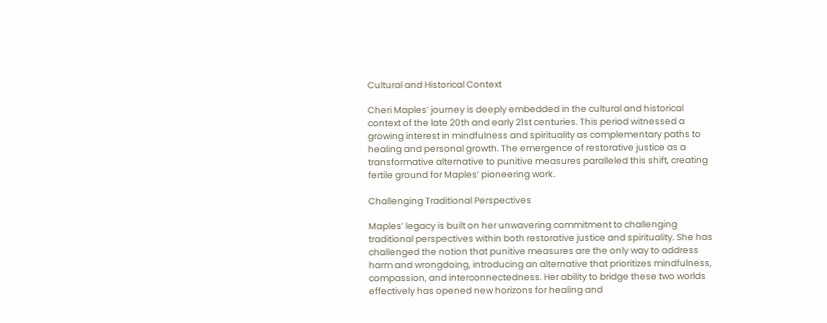Cultural and Historical Context

Cheri Maples’ journey is deeply embedded in the cultural and historical context of the late 20th and early 21st centuries. This period witnessed a growing interest in mindfulness and spirituality as complementary paths to healing and personal growth. The emergence of restorative justice as a transformative alternative to punitive measures paralleled this shift, creating fertile ground for Maples’ pioneering work.

Challenging Traditional Perspectives

Maples’ legacy is built on her unwavering commitment to challenging traditional perspectives within both restorative justice and spirituality. She has challenged the notion that punitive measures are the only way to address harm and wrongdoing, introducing an alternative that prioritizes mindfulness, compassion, and interconnectedness. Her ability to bridge these two worlds effectively has opened new horizons for healing and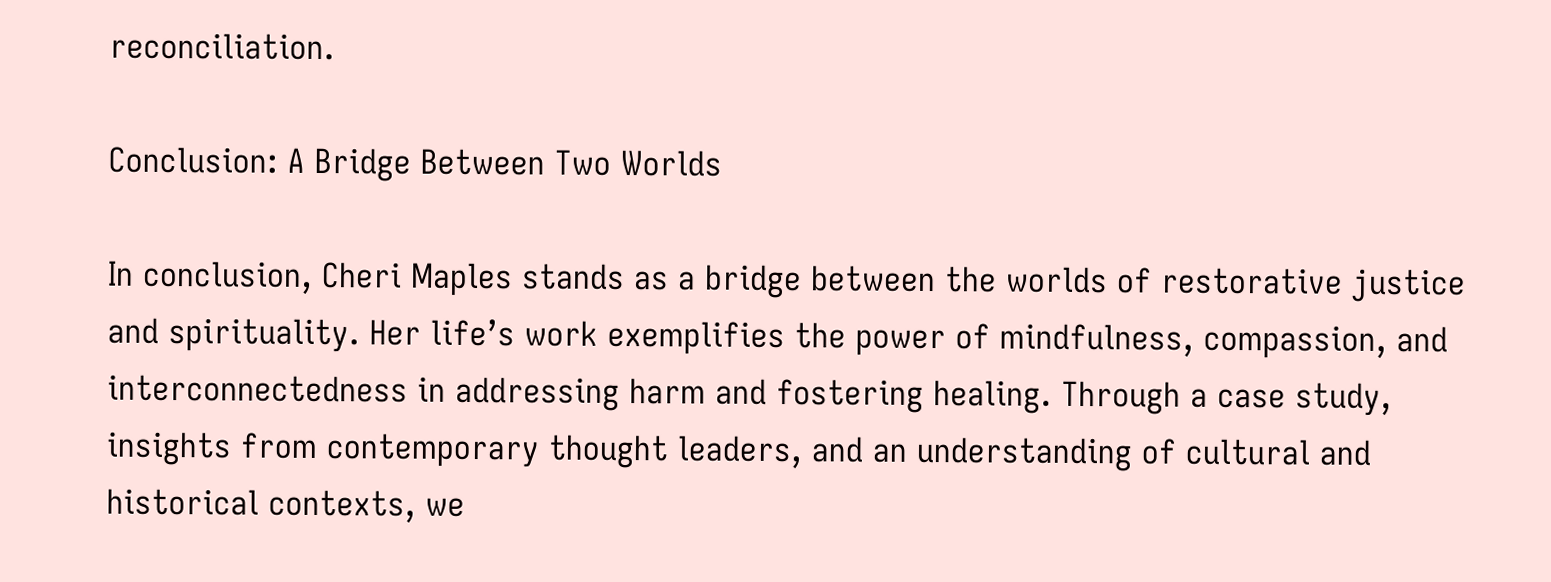reconciliation.

Conclusion: A Bridge Between Two Worlds

In conclusion, Cheri Maples stands as a bridge between the worlds of restorative justice and spirituality. Her life’s work exemplifies the power of mindfulness, compassion, and interconnectedness in addressing harm and fostering healing. Through a case study, insights from contemporary thought leaders, and an understanding of cultural and historical contexts, we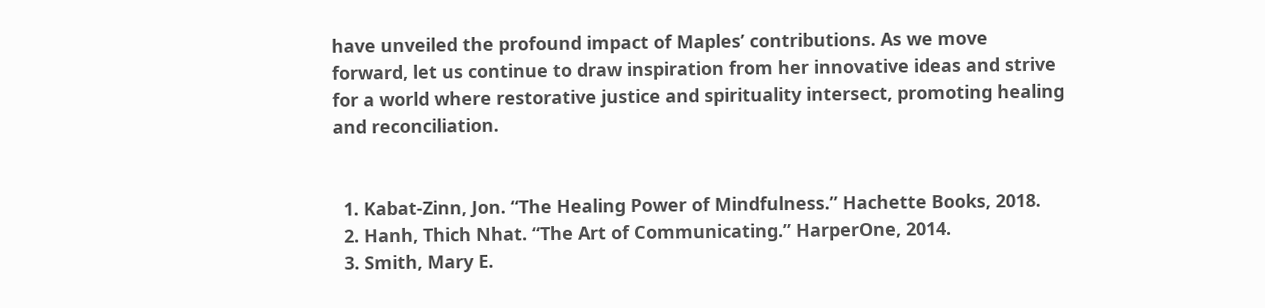have unveiled the profound impact of Maples’ contributions. As we move forward, let us continue to draw inspiration from her innovative ideas and strive for a world where restorative justice and spirituality intersect, promoting healing and reconciliation.


  1. Kabat-Zinn, Jon. “The Healing Power of Mindfulness.” Hachette Books, 2018.
  2. Hanh, Thich Nhat. “The Art of Communicating.” HarperOne, 2014.
  3. Smith, Mary E.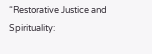“Restorative Justice and Spirituality: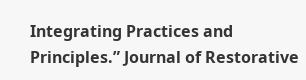Integrating Practices and Principles.” Journal of Restorative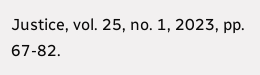Justice, vol. 25, no. 1, 2023, pp. 67-82.